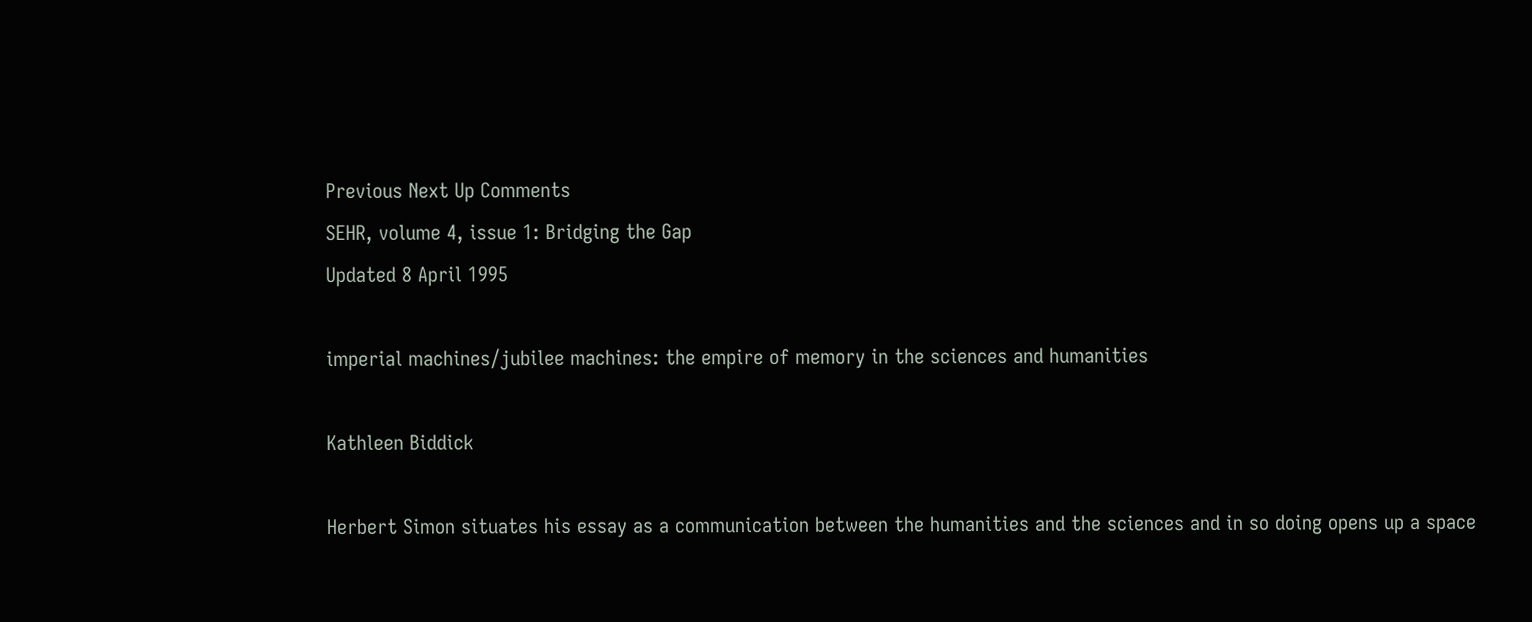Previous Next Up Comments
SEHR, volume 4, issue 1: Bridging the Gap
Updated 8 April 1995

imperial machines/jubilee machines: the empire of memory in the sciences and humanities

Kathleen Biddick

Herbert Simon situates his essay as a communication between the humanities and the sciences and in so doing opens up a space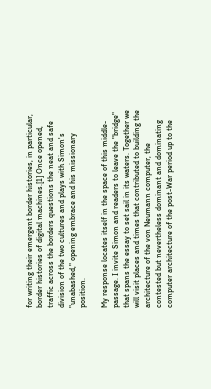for writing their emergent border histories, in particular, border histories of digital machines.[1] Once opened, traffic across the borders questions the neat and safe division of the two cultures and plays with Simon's "unabashed," opening embrace and his missionary position.

My response locates itself in the space of this middle-passage. I invite Simon and readers to leave the "bridge" that spans the essay to set sail in its waters. Together we will visit places and times that contributed to building the architecture of the von Neumann computer, the contested but nevertheless dominant and dominating computer architecture of the post-War period up to the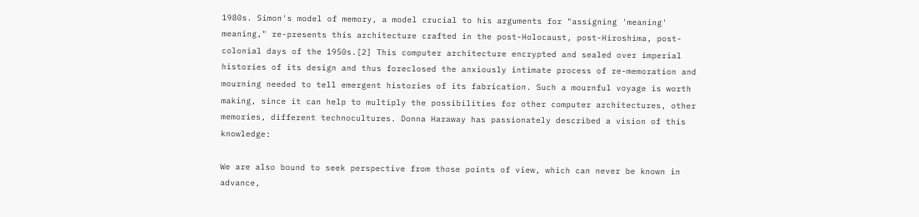1980s. Simon's model of memory, a model crucial to his arguments for "assigning 'meaning' meaning," re-presents this architecture crafted in the post-Holocaust, post-Hiroshima, post-colonial days of the 1950s.[2] This computer architecture encrypted and sealed over imperial histories of its design and thus foreclosed the anxiously intimate process of re-memoration and mourning needed to tell emergent histories of its fabrication. Such a mournful voyage is worth making, since it can help to multiply the possibilities for other computer architectures, other memories, different technocultures. Donna Haraway has passionately described a vision of this knowledge:

We are also bound to seek perspective from those points of view, which can never be known in advance,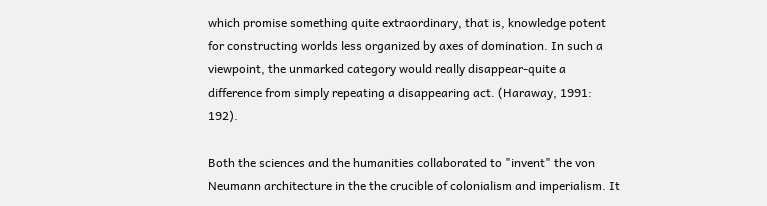which promise something quite extraordinary, that is, knowledge potent for constructing worlds less organized by axes of domination. In such a viewpoint, the unmarked category would really disappear-quite a difference from simply repeating a disappearing act. (Haraway, 1991: 192).

Both the sciences and the humanities collaborated to "invent" the von Neumann architecture in the the crucible of colonialism and imperialism. It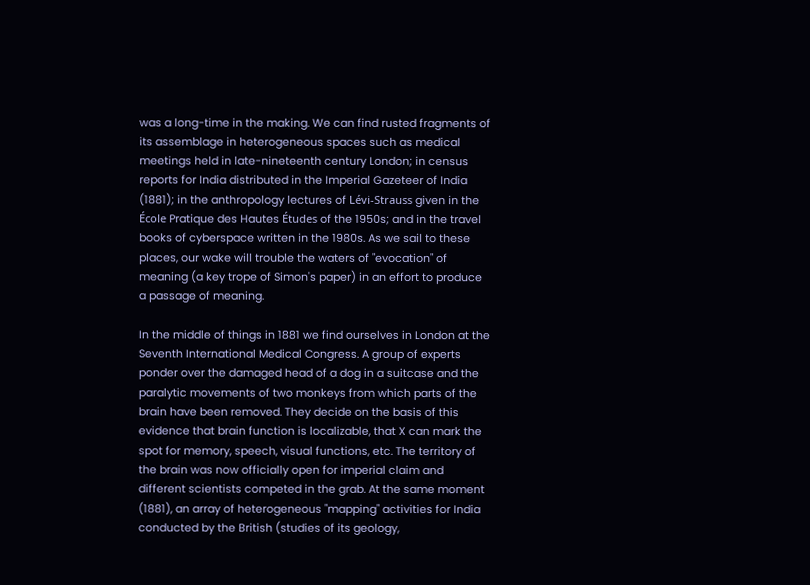was a long-time in the making. We can find rusted fragments of its assemblage in heterogeneous spaces such as medical meetings held in late-nineteenth century London; in census reports for India distributed in the Imperial Gazeteer of India (1881); in the anthropology lectures of Lévi-Strauss given in the École Pratique des Hautes Études of the 1950s; and in the travel books of cyberspace written in the 1980s. As we sail to these places, our wake will trouble the waters of "evocation" of meaning (a key trope of Simon's paper) in an effort to produce a passage of meaning.

In the middle of things in 1881 we find ourselves in London at the Seventh International Medical Congress. A group of experts ponder over the damaged head of a dog in a suitcase and the paralytic movements of two monkeys from which parts of the brain have been removed. They decide on the basis of this evidence that brain function is localizable, that X can mark the spot for memory, speech, visual functions, etc. The territory of the brain was now officially open for imperial claim and different scientists competed in the grab. At the same moment (1881), an array of heterogeneous "mapping" activities for India conducted by the British (studies of its geology,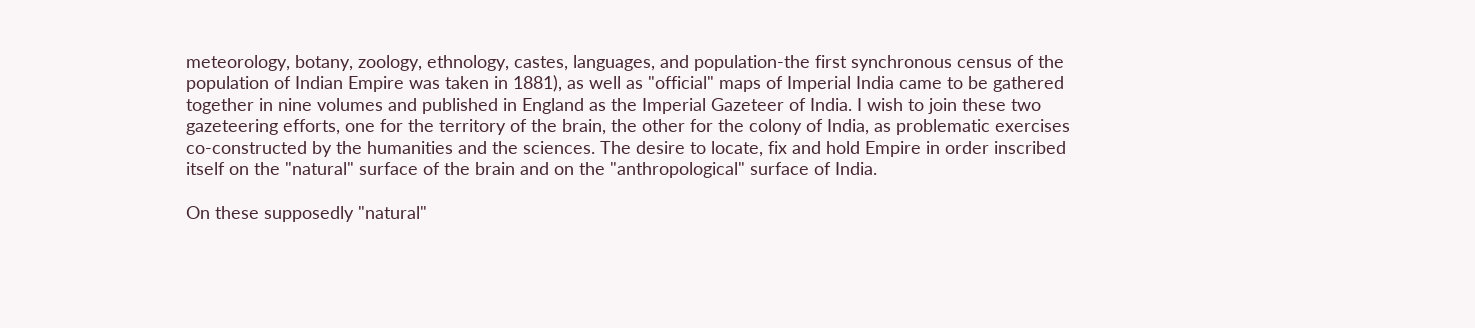meteorology, botany, zoology, ethnology, castes, languages, and population-the first synchronous census of the population of Indian Empire was taken in 1881), as well as "official" maps of Imperial India came to be gathered together in nine volumes and published in England as the Imperial Gazeteer of India. I wish to join these two gazeteering efforts, one for the territory of the brain, the other for the colony of India, as problematic exercises co-constructed by the humanities and the sciences. The desire to locate, fix and hold Empire in order inscribed itself on the "natural" surface of the brain and on the "anthropological" surface of India.

On these supposedly "natural"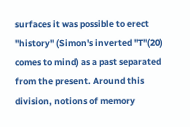surfaces it was possible to erect "history" (Simon's inverted "T"(20) comes to mind) as a past separated from the present. Around this division, notions of memory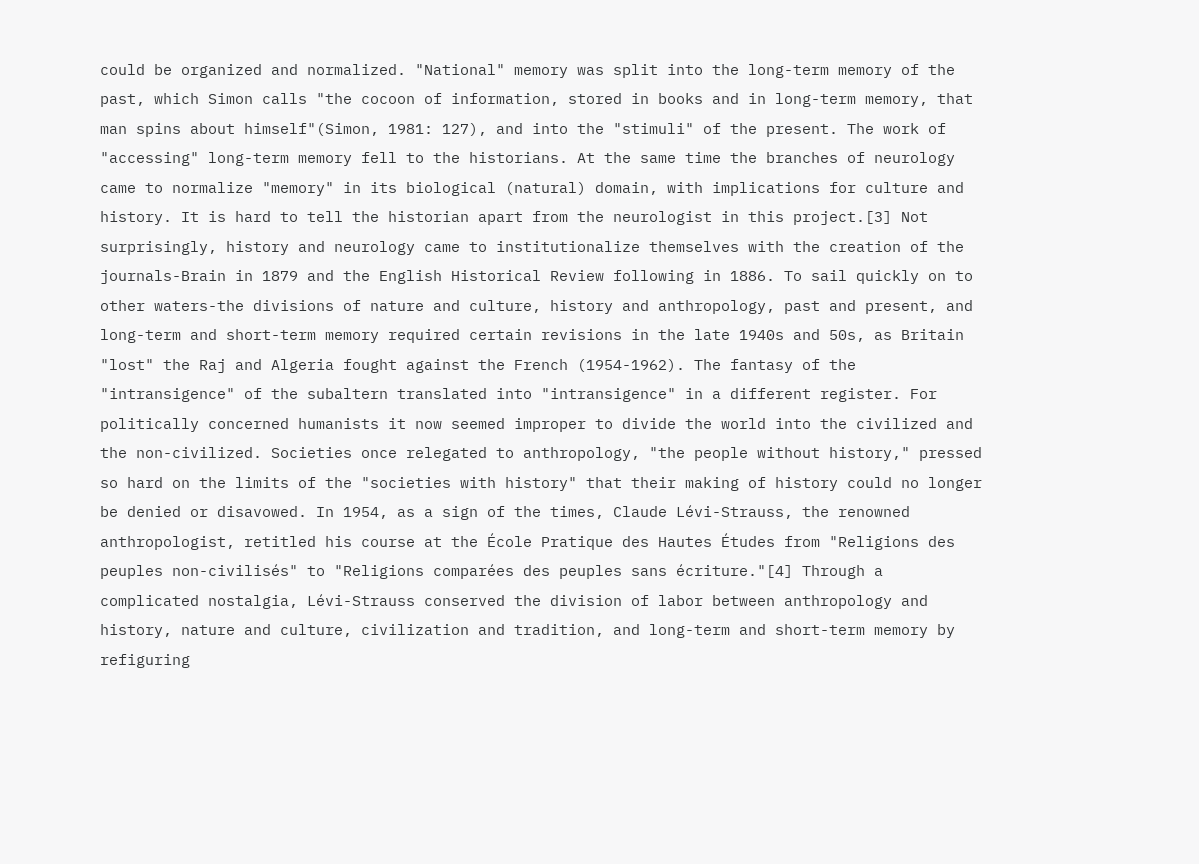could be organized and normalized. "National" memory was split into the long-term memory of the past, which Simon calls "the cocoon of information, stored in books and in long-term memory, that man spins about himself"(Simon, 1981: 127), and into the "stimuli" of the present. The work of "accessing" long-term memory fell to the historians. At the same time the branches of neurology came to normalize "memory" in its biological (natural) domain, with implications for culture and history. It is hard to tell the historian apart from the neurologist in this project.[3] Not surprisingly, history and neurology came to institutionalize themselves with the creation of the journals-Brain in 1879 and the English Historical Review following in 1886. To sail quickly on to other waters-the divisions of nature and culture, history and anthropology, past and present, and long-term and short-term memory required certain revisions in the late 1940s and 50s, as Britain "lost" the Raj and Algeria fought against the French (1954-1962). The fantasy of the "intransigence" of the subaltern translated into "intransigence" in a different register. For politically concerned humanists it now seemed improper to divide the world into the civilized and the non-civilized. Societies once relegated to anthropology, "the people without history," pressed so hard on the limits of the "societies with history" that their making of history could no longer be denied or disavowed. In 1954, as a sign of the times, Claude Lévi-Strauss, the renowned anthropologist, retitled his course at the École Pratique des Hautes Études from "Religions des peuples non-civilisés" to "Religions comparées des peuples sans écriture."[4] Through a complicated nostalgia, Lévi-Strauss conserved the division of labor between anthropology and history, nature and culture, civilization and tradition, and long-term and short-term memory by refiguring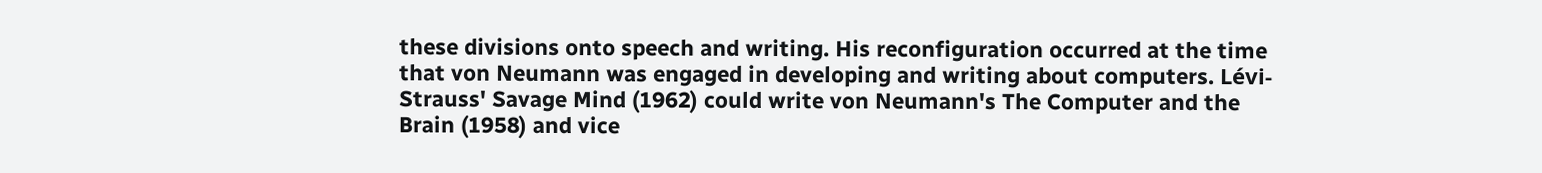these divisions onto speech and writing. His reconfiguration occurred at the time that von Neumann was engaged in developing and writing about computers. Lévi-Strauss' Savage Mind (1962) could write von Neumann's The Computer and the Brain (1958) and vice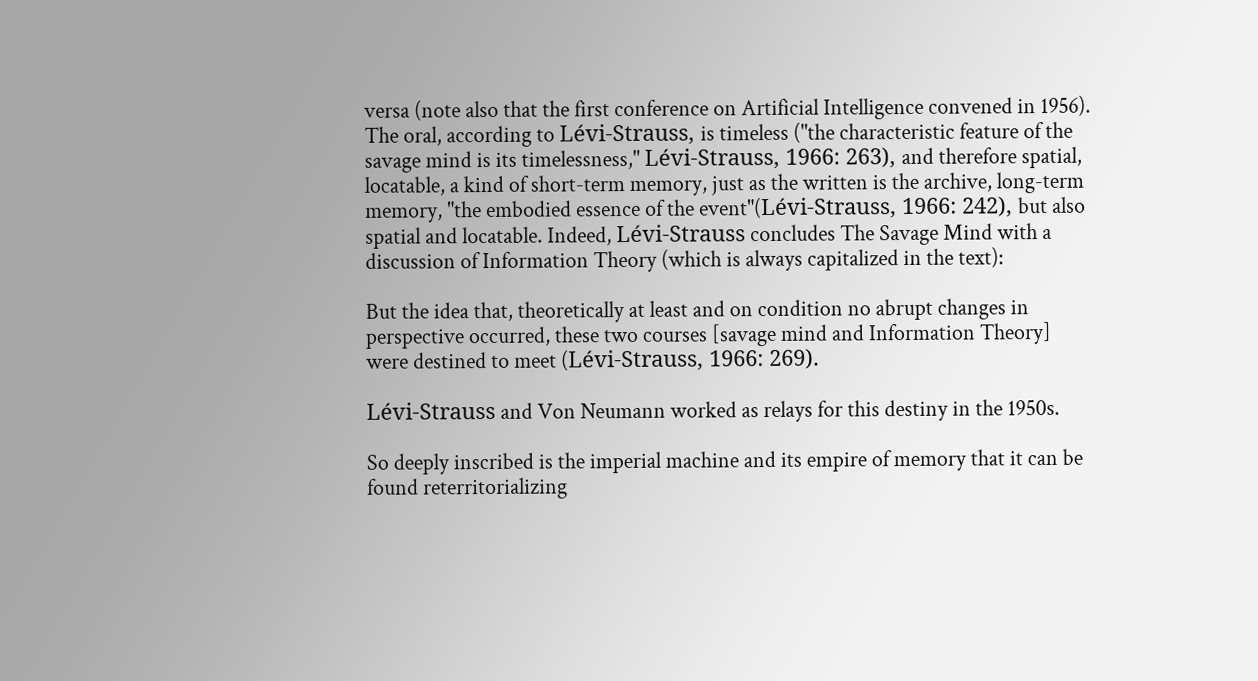versa (note also that the first conference on Artificial Intelligence convened in 1956). The oral, according to Lévi-Strauss, is timeless ("the characteristic feature of the savage mind is its timelessness," Lévi-Strauss, 1966: 263), and therefore spatial, locatable, a kind of short-term memory, just as the written is the archive, long-term memory, "the embodied essence of the event"(Lévi-Strauss, 1966: 242), but also spatial and locatable. Indeed, Lévi-Strauss concludes The Savage Mind with a discussion of Information Theory (which is always capitalized in the text):

But the idea that, theoretically at least and on condition no abrupt changes in perspective occurred, these two courses [savage mind and Information Theory] were destined to meet (Lévi-Strauss, 1966: 269).

Lévi-Strauss and Von Neumann worked as relays for this destiny in the 1950s.

So deeply inscribed is the imperial machine and its empire of memory that it can be found reterritorializing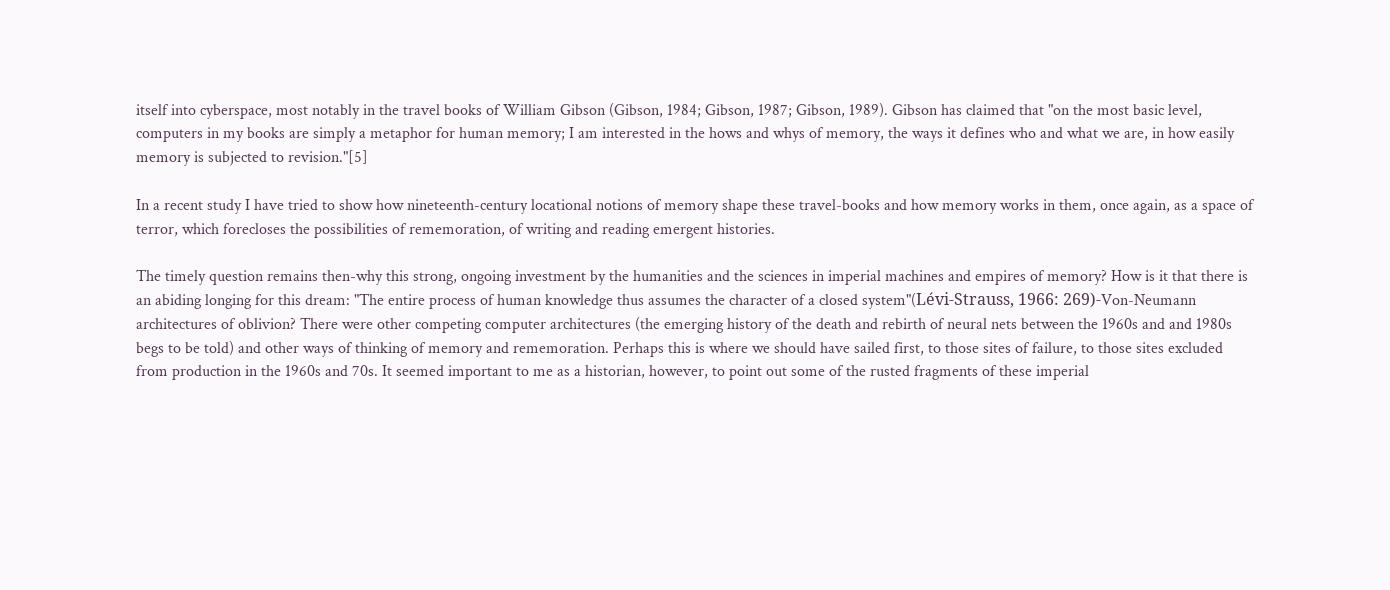itself into cyberspace, most notably in the travel books of William Gibson (Gibson, 1984; Gibson, 1987; Gibson, 1989). Gibson has claimed that "on the most basic level, computers in my books are simply a metaphor for human memory; I am interested in the hows and whys of memory, the ways it defines who and what we are, in how easily memory is subjected to revision."[5]

In a recent study I have tried to show how nineteenth-century locational notions of memory shape these travel-books and how memory works in them, once again, as a space of terror, which forecloses the possibilities of rememoration, of writing and reading emergent histories.

The timely question remains then-why this strong, ongoing investment by the humanities and the sciences in imperial machines and empires of memory? How is it that there is an abiding longing for this dream: "The entire process of human knowledge thus assumes the character of a closed system"(Lévi-Strauss, 1966: 269)-Von-Neumann architectures of oblivion? There were other competing computer architectures (the emerging history of the death and rebirth of neural nets between the 1960s and and 1980s begs to be told) and other ways of thinking of memory and rememoration. Perhaps this is where we should have sailed first, to those sites of failure, to those sites excluded from production in the 1960s and 70s. It seemed important to me as a historian, however, to point out some of the rusted fragments of these imperial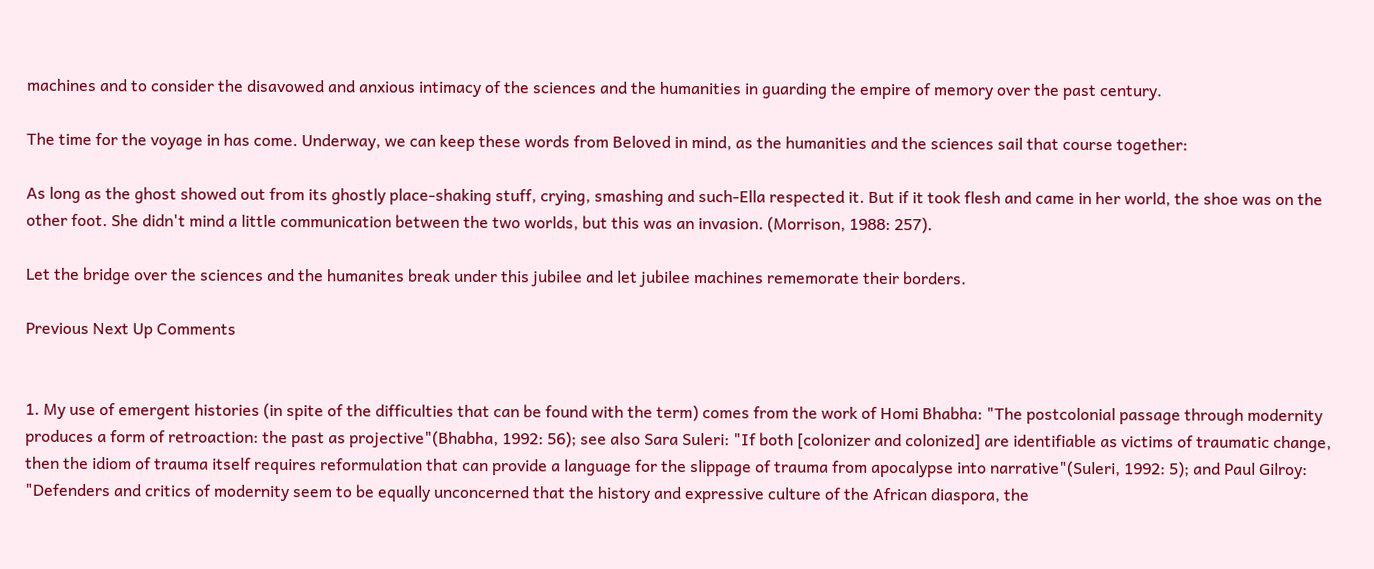machines and to consider the disavowed and anxious intimacy of the sciences and the humanities in guarding the empire of memory over the past century.

The time for the voyage in has come. Underway, we can keep these words from Beloved in mind, as the humanities and the sciences sail that course together:

As long as the ghost showed out from its ghostly place-shaking stuff, crying, smashing and such-Ella respected it. But if it took flesh and came in her world, the shoe was on the other foot. She didn't mind a little communication between the two worlds, but this was an invasion. (Morrison, 1988: 257).

Let the bridge over the sciences and the humanites break under this jubilee and let jubilee machines rememorate their borders.

Previous Next Up Comments


1. My use of emergent histories (in spite of the difficulties that can be found with the term) comes from the work of Homi Bhabha: "The postcolonial passage through modernity produces a form of retroaction: the past as projective"(Bhabha, 1992: 56); see also Sara Suleri: "If both [colonizer and colonized] are identifiable as victims of traumatic change, then the idiom of trauma itself requires reformulation that can provide a language for the slippage of trauma from apocalypse into narrative"(Suleri, 1992: 5); and Paul Gilroy: "Defenders and critics of modernity seem to be equally unconcerned that the history and expressive culture of the African diaspora, the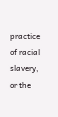practice of racial slavery, or the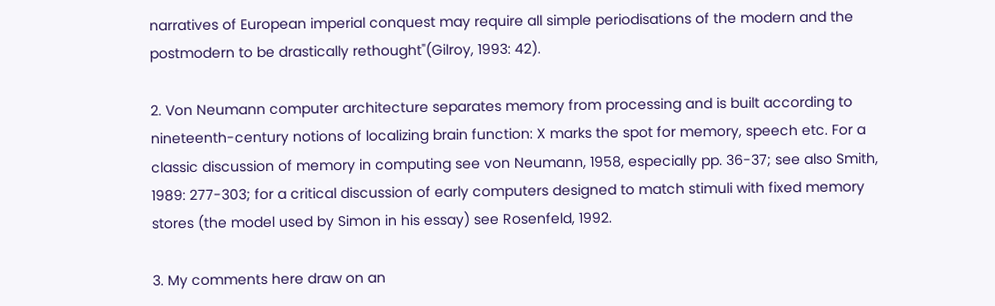narratives of European imperial conquest may require all simple periodisations of the modern and the postmodern to be drastically rethought"(Gilroy, 1993: 42).

2. Von Neumann computer architecture separates memory from processing and is built according to nineteenth-century notions of localizing brain function: X marks the spot for memory, speech etc. For a classic discussion of memory in computing see von Neumann, 1958, especially pp. 36-37; see also Smith, 1989: 277-303; for a critical discussion of early computers designed to match stimuli with fixed memory stores (the model used by Simon in his essay) see Rosenfeld, 1992.

3. My comments here draw on an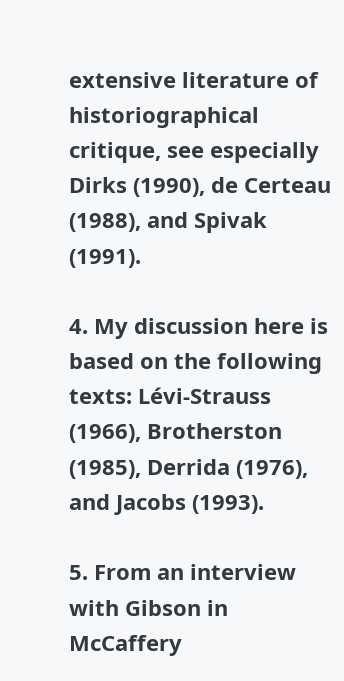extensive literature of historiographical critique, see especially Dirks (1990), de Certeau (1988), and Spivak (1991).

4. My discussion here is based on the following texts: Lévi-Strauss (1966), Brotherston (1985), Derrida (1976), and Jacobs (1993).

5. From an interview with Gibson in McCaffery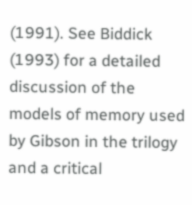(1991). See Biddick (1993) for a detailed discussion of the models of memory used by Gibson in the trilogy and a critical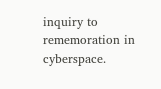inquiry to rememoration in cyberspace.